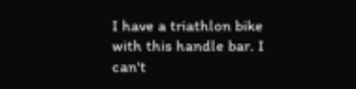I have a triathlon bike with this handle bar. I can't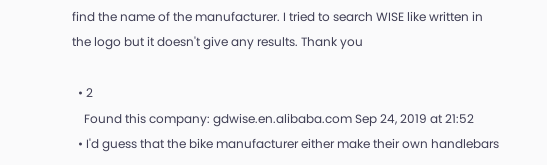find the name of the manufacturer. I tried to search WISE like written in the logo but it doesn't give any results. Thank you

  • 2
    Found this company: gdwise.en.alibaba.com Sep 24, 2019 at 21:52
  • I'd guess that the bike manufacturer either make their own handlebars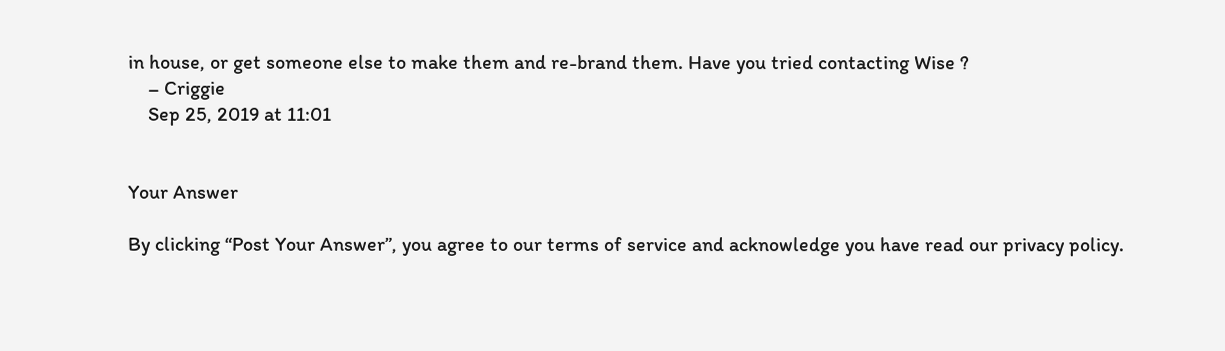in house, or get someone else to make them and re-brand them. Have you tried contacting Wise ?
    – Criggie
    Sep 25, 2019 at 11:01


Your Answer

By clicking “Post Your Answer”, you agree to our terms of service and acknowledge you have read our privacy policy.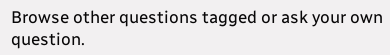Browse other questions tagged or ask your own question.